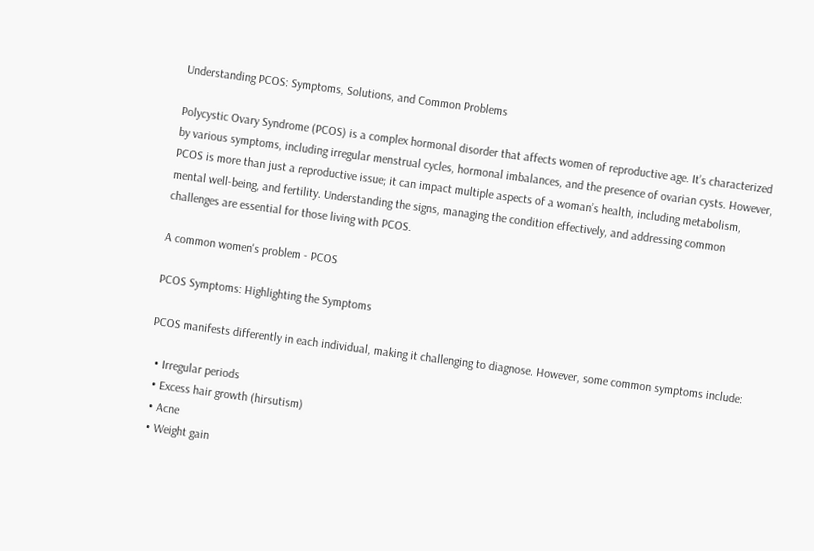Understanding PCOS: Symptoms, Solutions, and Common Problems

Polycystic Ovary Syndrome (PCOS) is a complex hormonal disorder that affects women of reproductive age. It’s characterized by various symptoms, including irregular menstrual cycles, hormonal imbalances, and the presence of ovarian cysts. However, PCOS is more than just a reproductive issue; it can impact multiple aspects of a woman’s health, including metabolism, mental well-being, and fertility. Understanding the signs, managing the condition effectively, and addressing common challenges are essential for those living with PCOS.

A common women's problem - PCOS

PCOS Symptoms: Highlighting the Symptoms

PCOS manifests differently in each individual, making it challenging to diagnose. However, some common symptoms include:

  • Irregular periods
  • Excess hair growth (hirsutism)
  • Acne
  • Weight gain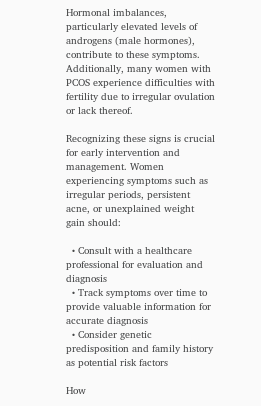Hormonal imbalances, particularly elevated levels of androgens (male hormones), contribute to these symptoms. Additionally, many women with PCOS experience difficulties with fertility due to irregular ovulation or lack thereof.

Recognizing these signs is crucial for early intervention and management. Women experiencing symptoms such as irregular periods, persistent acne, or unexplained weight gain should:

  • Consult with a healthcare professional for evaluation and diagnosis
  • Track symptoms over time to provide valuable information for accurate diagnosis
  • Consider genetic predisposition and family history as potential risk factors

How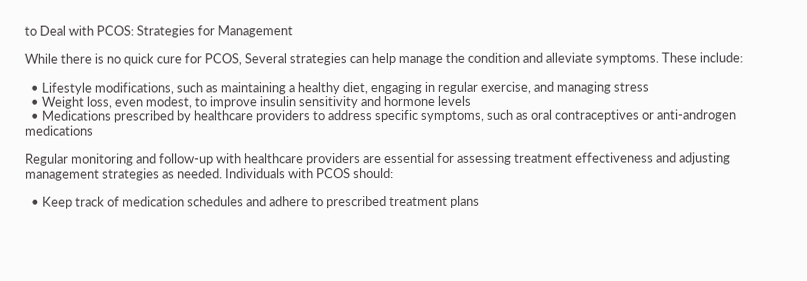to Deal with PCOS: Strategies for Management

While there is no quick cure for PCOS, Several strategies can help manage the condition and alleviate symptoms. These include:

  • Lifestyle modifications, such as maintaining a healthy diet, engaging in regular exercise, and managing stress
  • Weight loss, even modest, to improve insulin sensitivity and hormone levels
  • Medications prescribed by healthcare providers to address specific symptoms, such as oral contraceptives or anti-androgen medications

Regular monitoring and follow-up with healthcare providers are essential for assessing treatment effectiveness and adjusting management strategies as needed. Individuals with PCOS should:

  • Keep track of medication schedules and adhere to prescribed treatment plans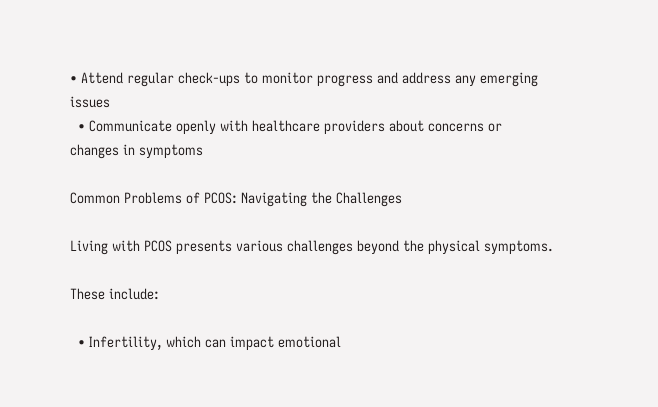• Attend regular check-ups to monitor progress and address any emerging issues
  • Communicate openly with healthcare providers about concerns or changes in symptoms

Common Problems of PCOS: Navigating the Challenges

Living with PCOS presents various challenges beyond the physical symptoms.

These include:

  • Infertility, which can impact emotional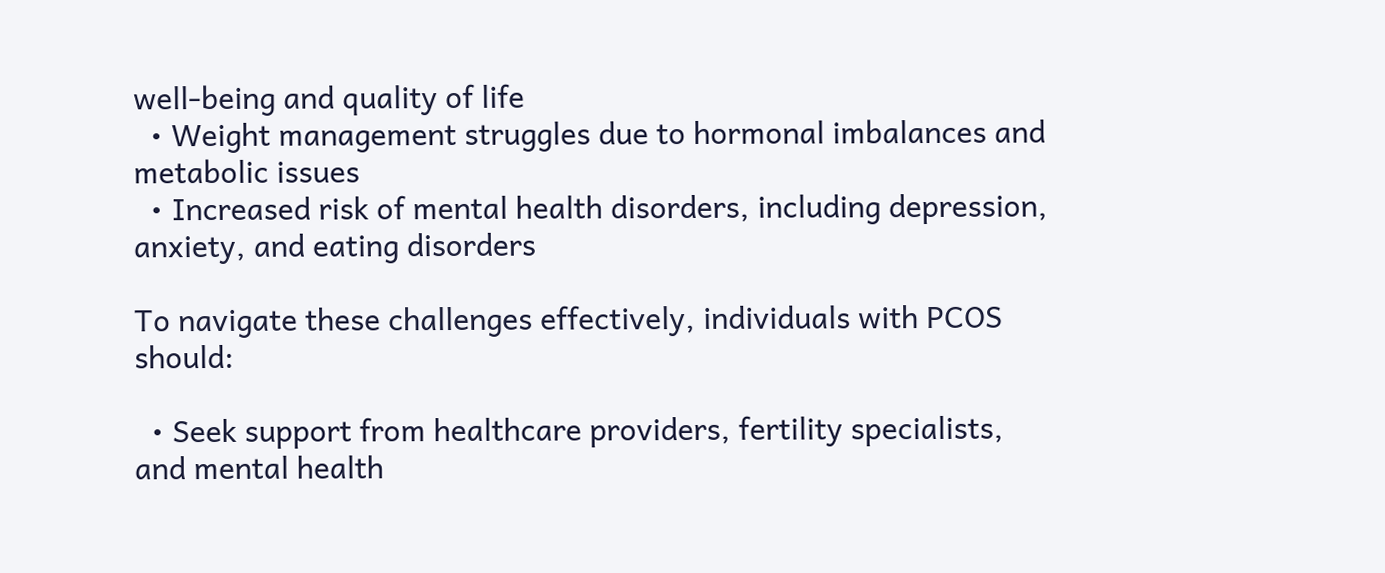well-being and quality of life
  • Weight management struggles due to hormonal imbalances and metabolic issues
  • Increased risk of mental health disorders, including depression, anxiety, and eating disorders

To navigate these challenges effectively, individuals with PCOS should:

  • Seek support from healthcare providers, fertility specialists, and mental health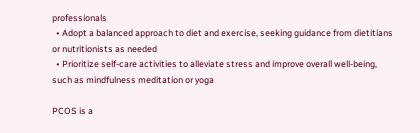professionals
  • Adopt a balanced approach to diet and exercise, seeking guidance from dietitians or nutritionists as needed
  • Prioritize self-care activities to alleviate stress and improve overall well-being, such as mindfulness meditation or yoga

PCOS is a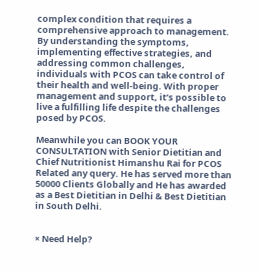complex condition that requires a comprehensive approach to management. By understanding the symptoms, implementing effective strategies, and addressing common challenges, individuals with PCOS can take control of their health and well-being. With proper management and support, it’s possible to live a fulfilling life despite the challenges posed by PCOS.

Meanwhile you can BOOK YOUR CONSULTATION with Senior Dietitian and Chief Nutritionist Himanshu Rai for PCOS Related any query. He has served more than 50000 Clients Globally and He has awarded as a Best Dietitian in Delhi & Best Dietitian in South Delhi.


× Need Help?